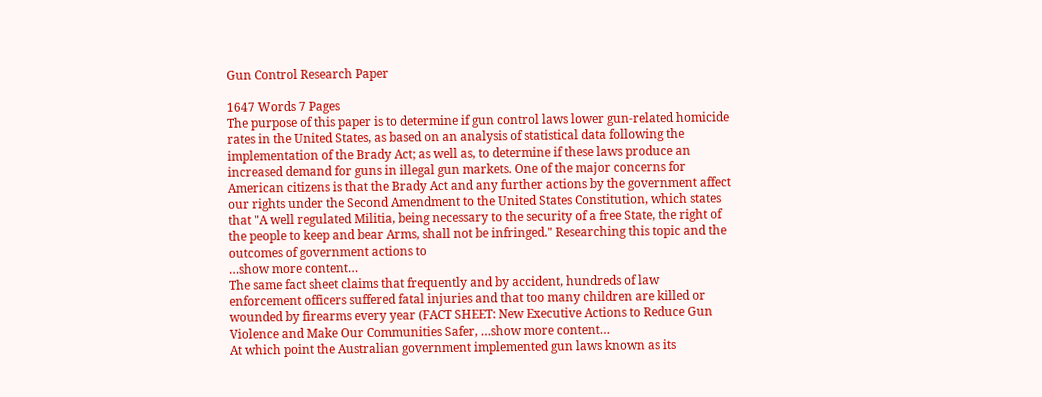Gun Control Research Paper

1647 Words 7 Pages
The purpose of this paper is to determine if gun control laws lower gun-related homicide rates in the United States, as based on an analysis of statistical data following the implementation of the Brady Act; as well as, to determine if these laws produce an increased demand for guns in illegal gun markets. One of the major concerns for American citizens is that the Brady Act and any further actions by the government affect our rights under the Second Amendment to the United States Constitution, which states that "A well regulated Militia, being necessary to the security of a free State, the right of the people to keep and bear Arms, shall not be infringed." Researching this topic and the outcomes of government actions to
…show more content…
The same fact sheet claims that frequently and by accident, hundreds of law enforcement officers suffered fatal injuries and that too many children are killed or wounded by firearms every year (FACT SHEET: New Executive Actions to Reduce Gun Violence and Make Our Communities Safer, …show more content…
At which point the Australian government implemented gun laws known as its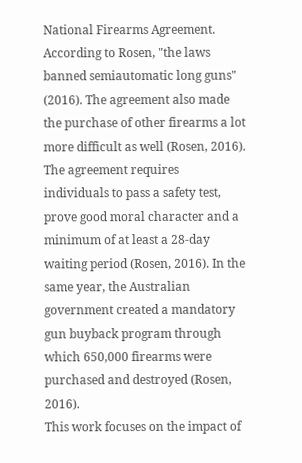National Firearms Agreement. According to Rosen, "the laws banned semiautomatic long guns" (2016). The agreement also made the purchase of other firearms a lot more difficult as well (Rosen, 2016). The agreement requires individuals to pass a safety test, prove good moral character and a minimum of at least a 28-day waiting period (Rosen, 2016). In the same year, the Australian government created a mandatory gun buyback program through which 650,000 firearms were purchased and destroyed (Rosen, 2016).
This work focuses on the impact of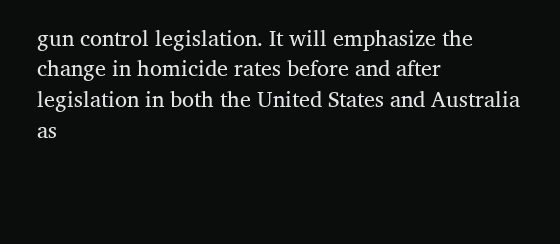gun control legislation. It will emphasize the change in homicide rates before and after legislation in both the United States and Australia as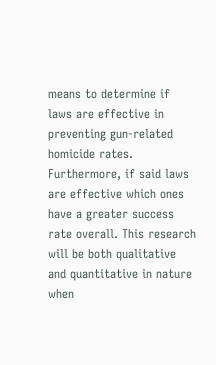means to determine if laws are effective in preventing gun-related homicide rates. Furthermore, if said laws are effective which ones have a greater success rate overall. This research will be both qualitative and quantitative in nature when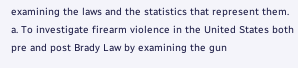examining the laws and the statistics that represent them.
a. To investigate firearm violence in the United States both pre and post Brady Law by examining the gun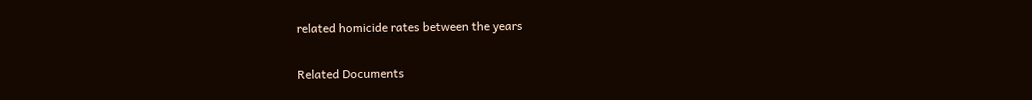related homicide rates between the years

Related Documents